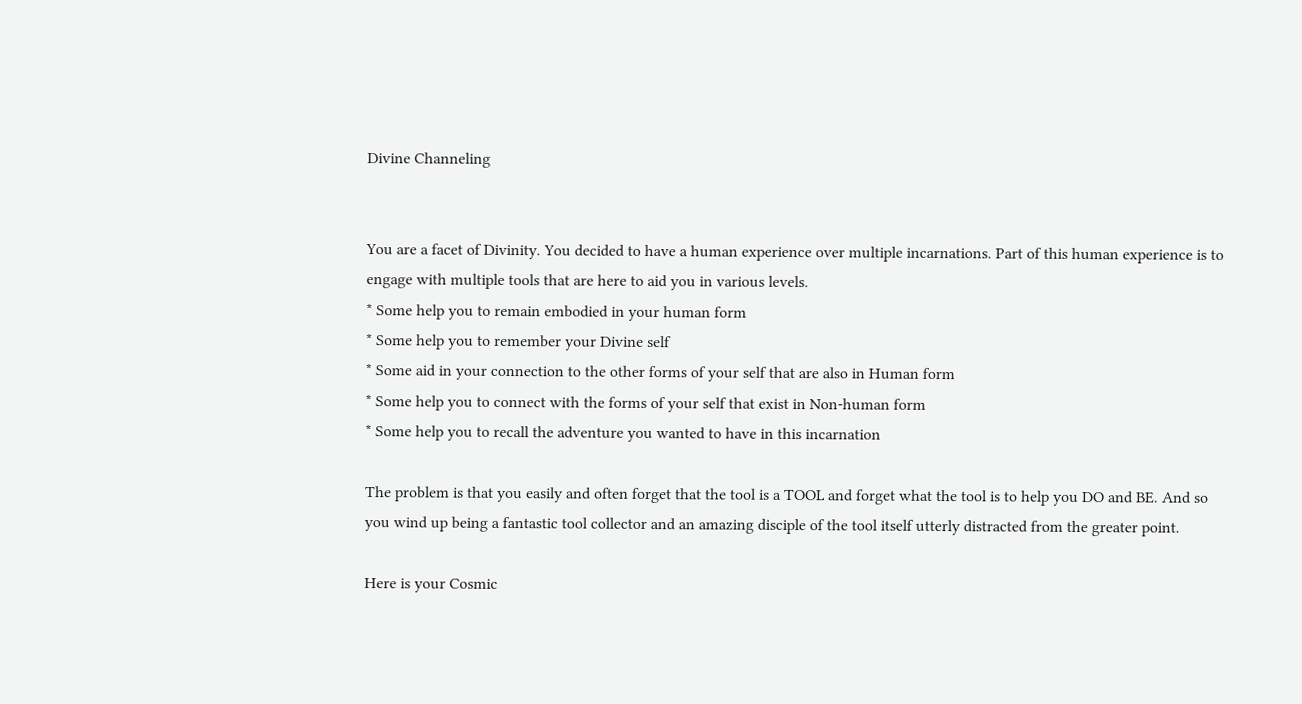Divine Channeling


You are a facet of Divinity. You decided to have a human experience over multiple incarnations. Part of this human experience is to engage with multiple tools that are here to aid you in various levels.
* Some help you to remain embodied in your human form
* Some help you to remember your Divine self
* Some aid in your connection to the other forms of your self that are also in Human form
* Some help you to connect with the forms of your self that exist in Non-human form
* Some help you to recall the adventure you wanted to have in this incarnation

The problem is that you easily and often forget that the tool is a TOOL and forget what the tool is to help you DO and BE. And so you wind up being a fantastic tool collector and an amazing disciple of the tool itself utterly distracted from the greater point.

Here is your Cosmic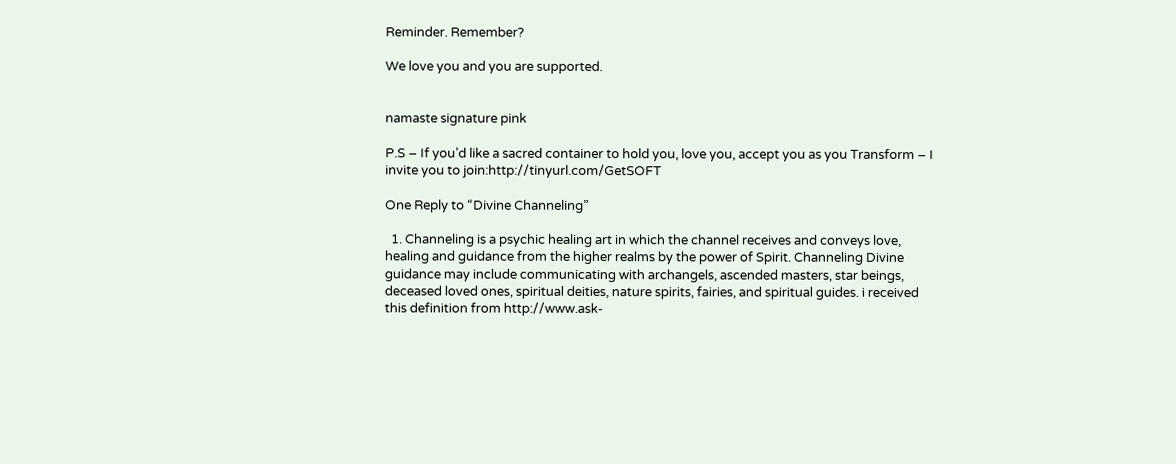Reminder. Remember?

We love you and you are supported.


namaste signature pink

P.S – If you’d like a sacred container to hold you, love you, accept you as you Transform – I invite you to join:http://tinyurl.com/GetSOFT

One Reply to “Divine Channeling”

  1. Channeling is a psychic healing art in which the channel receives and conveys love, healing and guidance from the higher realms by the power of Spirit. Channeling Divine guidance may include communicating with archangels, ascended masters, star beings, deceased loved ones, spiritual deities, nature spirits, fairies, and spiritual guides. i received this definition from http://www.ask-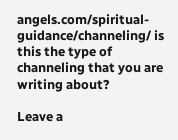angels.com/spiritual-guidance/channeling/ is this the type of channeling that you are writing about?

Leave a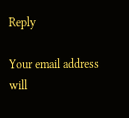Reply

Your email address will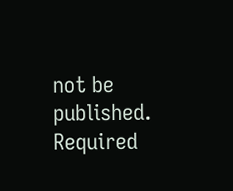not be published. Required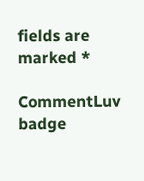fields are marked *

CommentLuv badge